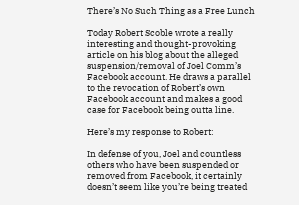There’s No Such Thing as a Free Lunch

Today Robert Scoble wrote a really interesting and thought-provoking article on his blog about the alleged suspension/removal of Joel Comm’s Facebook account. He draws a parallel to the revocation of Robert’s own Facebook account and makes a good case for Facebook being outta line.

Here’s my response to Robert:

In defense of you, Joel and countless others who have been suspended or removed from Facebook, it certainly doesn’t seem like you’re being treated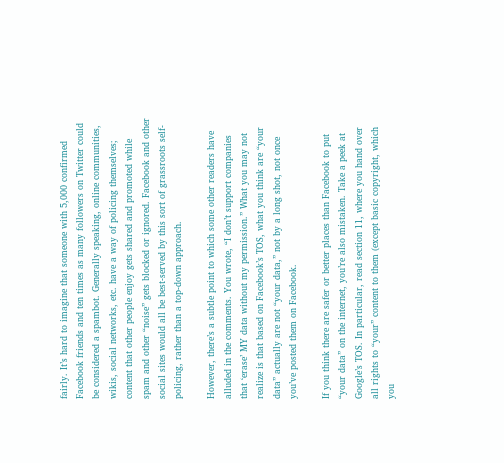fairly. It’s hard to imagine that someone with 5,000 confirmed Facebook friends and ten times as many followers on Twitter could be considered a spambot. Generally speaking, online communities, wikis, social networks, etc. have a way of policing themselves; content that other people enjoy gets shared and promoted while spam and other “noise” gets blocked or ignored. Facebook and other social sites would all be best-served by this sort of grassroots self-policing, rather than a top-down approach.

However, there’s a subtle point to which some other readers have alluded in the comments. You wrote, “I don’t support companies that ‘erase’ MY data without my permission.” What you may not realize is that based on Facebook’s TOS, what you think are “your data” actually are not “your data,” not by a long shot, not once you’ve posted them on Facebook.

If you think there are safer or better places than Facebook to put “your data” on the internet, you’re also mistaken. Take a peek at Google’s TOS. In particular, read section 11, where you hand over all rights to “your” content to them (except basic copyright, which you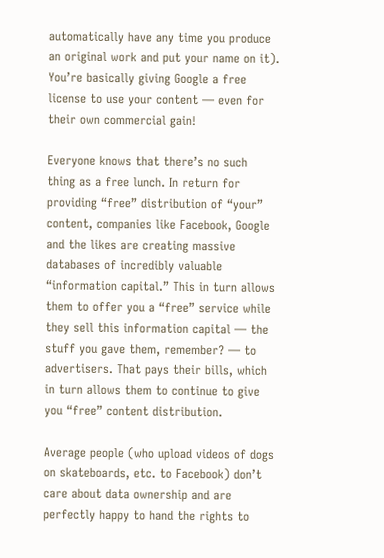automatically have any time you produce an original work and put your name on it). You’re basically giving Google a free license to use your content — even for their own commercial gain!

Everyone knows that there’s no such thing as a free lunch. In return for providing “free” distribution of “your” content, companies like Facebook, Google and the likes are creating massive databases of incredibly valuable “information capital.” This in turn allows them to offer you a “free” service while they sell this information capital — the stuff you gave them, remember? — to advertisers. That pays their bills, which in turn allows them to continue to give you “free” content distribution.

Average people (who upload videos of dogs on skateboards, etc. to Facebook) don’t care about data ownership and are perfectly happy to hand the rights to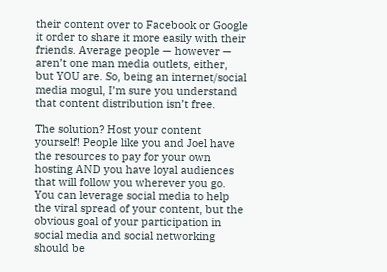their content over to Facebook or Google it order to share it more easily with their friends. Average people — however — aren’t one man media outlets, either, but YOU are. So, being an internet/social media mogul, I’m sure you understand that content distribution isn’t free.

The solution? Host your content yourself! People like you and Joel have the resources to pay for your own hosting AND you have loyal audiences that will follow you wherever you go. You can leverage social media to help the viral spread of your content, but the obvious goal of your participation in social media and social networking should be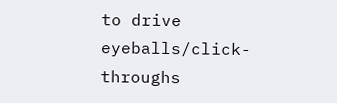to drive eyeballs/click-throughs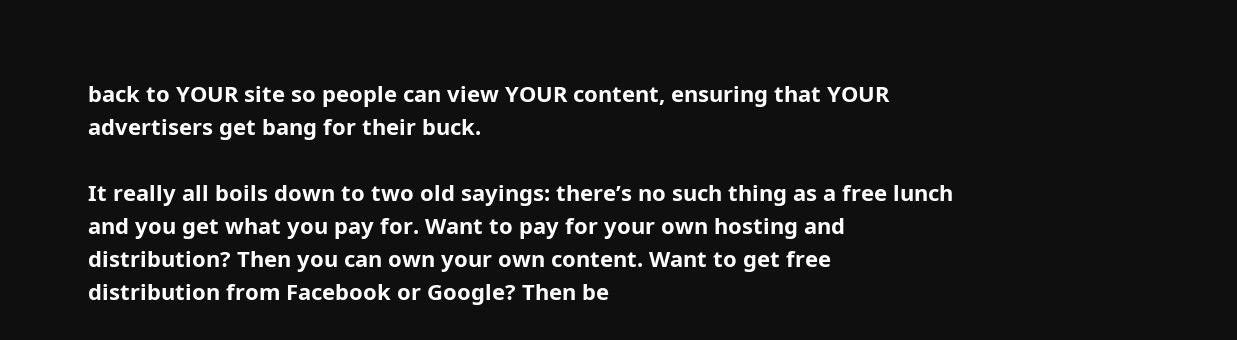back to YOUR site so people can view YOUR content, ensuring that YOUR advertisers get bang for their buck.

It really all boils down to two old sayings: there’s no such thing as a free lunch and you get what you pay for. Want to pay for your own hosting and distribution? Then you can own your own content. Want to get free distribution from Facebook or Google? Then be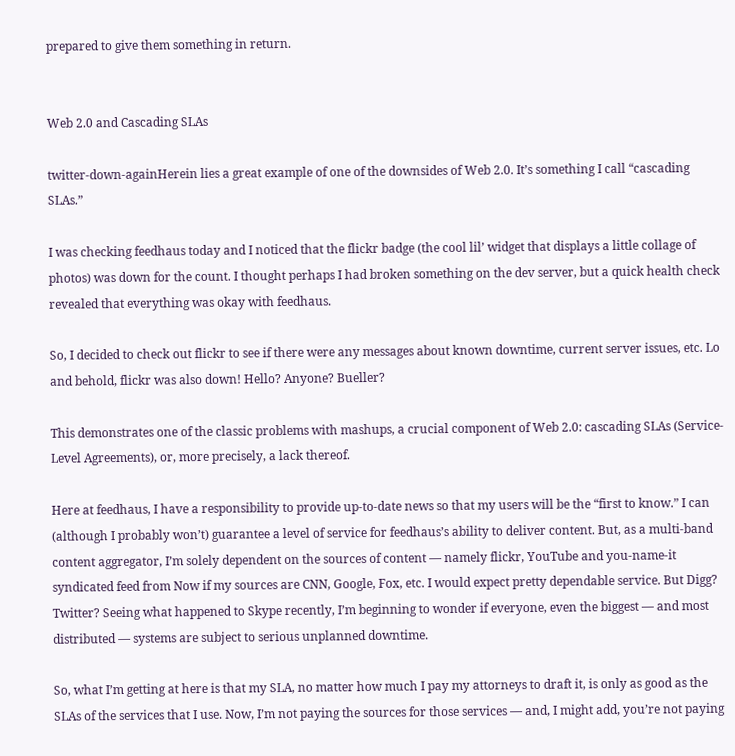prepared to give them something in return.


Web 2.0 and Cascading SLAs

twitter-down-againHerein lies a great example of one of the downsides of Web 2.0. It’s something I call “cascading SLAs.”

I was checking feedhaus today and I noticed that the flickr badge (the cool lil’ widget that displays a little collage of photos) was down for the count. I thought perhaps I had broken something on the dev server, but a quick health check revealed that everything was okay with feedhaus.

So, I decided to check out flickr to see if there were any messages about known downtime, current server issues, etc. Lo and behold, flickr was also down! Hello? Anyone? Bueller?

This demonstrates one of the classic problems with mashups, a crucial component of Web 2.0: cascading SLAs (Service-Level Agreements), or, more precisely, a lack thereof.

Here at feedhaus, I have a responsibility to provide up-to-date news so that my users will be the “first to know.” I can (although I probably won’t) guarantee a level of service for feedhaus’s ability to deliver content. But, as a multi-band content aggregator, I’m solely dependent on the sources of content — namely flickr, YouTube and you-name-it syndicated feed from Now if my sources are CNN, Google, Fox, etc. I would expect pretty dependable service. But Digg? Twitter? Seeing what happened to Skype recently, I’m beginning to wonder if everyone, even the biggest — and most distributed — systems are subject to serious unplanned downtime.

So, what I’m getting at here is that my SLA, no matter how much I pay my attorneys to draft it, is only as good as the SLAs of the services that I use. Now, I’m not paying the sources for those services — and, I might add, you’re not paying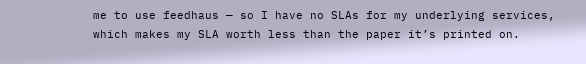me to use feedhaus — so I have no SLAs for my underlying services, which makes my SLA worth less than the paper it’s printed on.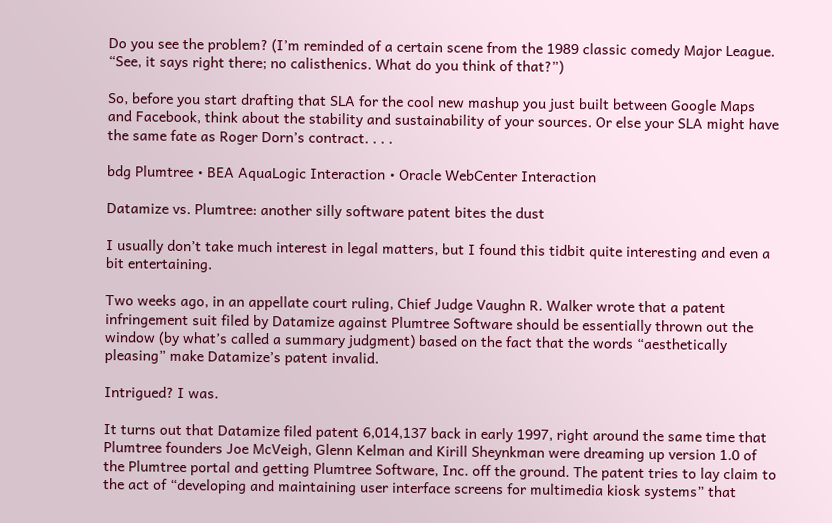Do you see the problem? (I’m reminded of a certain scene from the 1989 classic comedy Major League. “See, it says right there; no calisthenics. What do you think of that?”)

So, before you start drafting that SLA for the cool new mashup you just built between Google Maps and Facebook, think about the stability and sustainability of your sources. Or else your SLA might have the same fate as Roger Dorn’s contract. . . .

bdg Plumtree • BEA AquaLogic Interaction • Oracle WebCenter Interaction

Datamize vs. Plumtree: another silly software patent bites the dust

I usually don’t take much interest in legal matters, but I found this tidbit quite interesting and even a bit entertaining.

Two weeks ago, in an appellate court ruling, Chief Judge Vaughn R. Walker wrote that a patent infringement suit filed by Datamize against Plumtree Software should be essentially thrown out the window (by what’s called a summary judgment) based on the fact that the words “aesthetically pleasing” make Datamize’s patent invalid.

Intrigued? I was.

It turns out that Datamize filed patent 6,014,137 back in early 1997, right around the same time that Plumtree founders Joe McVeigh, Glenn Kelman and Kirill Sheynkman were dreaming up version 1.0 of the Plumtree portal and getting Plumtree Software, Inc. off the ground. The patent tries to lay claim to the act of “developing and maintaining user interface screens for multimedia kiosk systems” that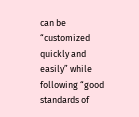can be “customized quickly and easily” while following “good standards of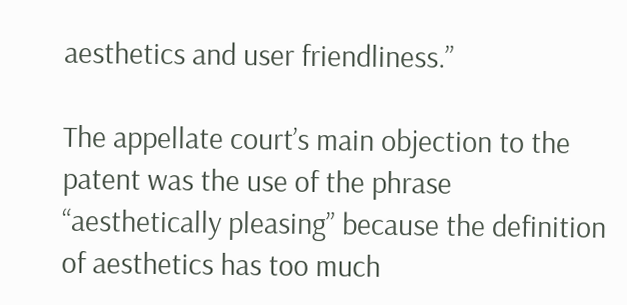aesthetics and user friendliness.”

The appellate court’s main objection to the patent was the use of the phrase “aesthetically pleasing” because the definition of aesthetics has too much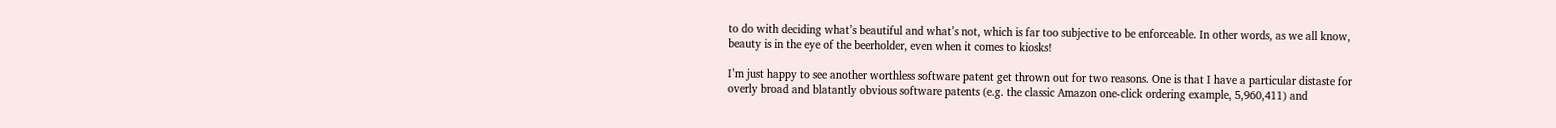to do with deciding what’s beautiful and what’s not, which is far too subjective to be enforceable. In other words, as we all know, beauty is in the eye of the beerholder, even when it comes to kiosks!

I’m just happy to see another worthless software patent get thrown out for two reasons. One is that I have a particular distaste for overly broad and blatantly obvious software patents (e.g. the classic Amazon one-click ordering example, 5,960,411) and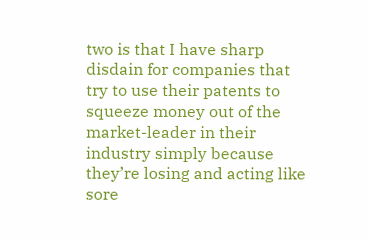two is that I have sharp disdain for companies that try to use their patents to squeeze money out of the market-leader in their industry simply because they’re losing and acting like sore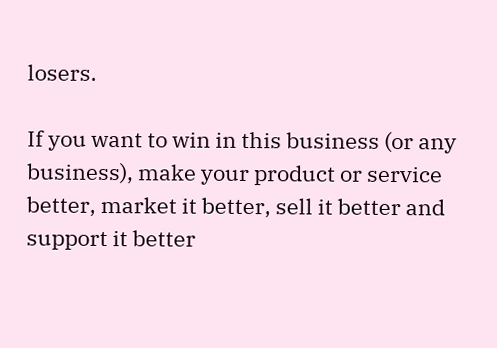losers.

If you want to win in this business (or any business), make your product or service better, market it better, sell it better and support it better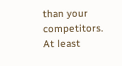than your competitors. At least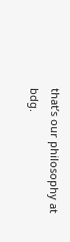that’s our philosophy at bdg.